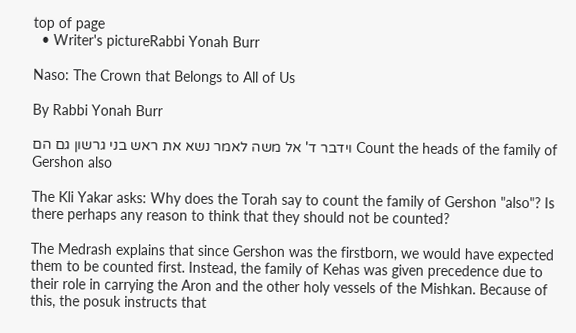top of page
  • Writer's pictureRabbi Yonah Burr

Naso: The Crown that Belongs to All of Us

By Rabbi Yonah Burr

וידבר ד' אל משה לאמר נשא את ראש בני גרשון גם הם Count the heads of the family of Gershon also

The Kli Yakar asks: Why does the Torah say to count the family of Gershon "also"? Is there perhaps any reason to think that they should not be counted?

The Medrash explains that since Gershon was the firstborn, we would have expected them to be counted first. Instead, the family of Kehas was given precedence due to their role in carrying the Aron and the other holy vessels of the Mishkan. Because of this, the posuk instructs that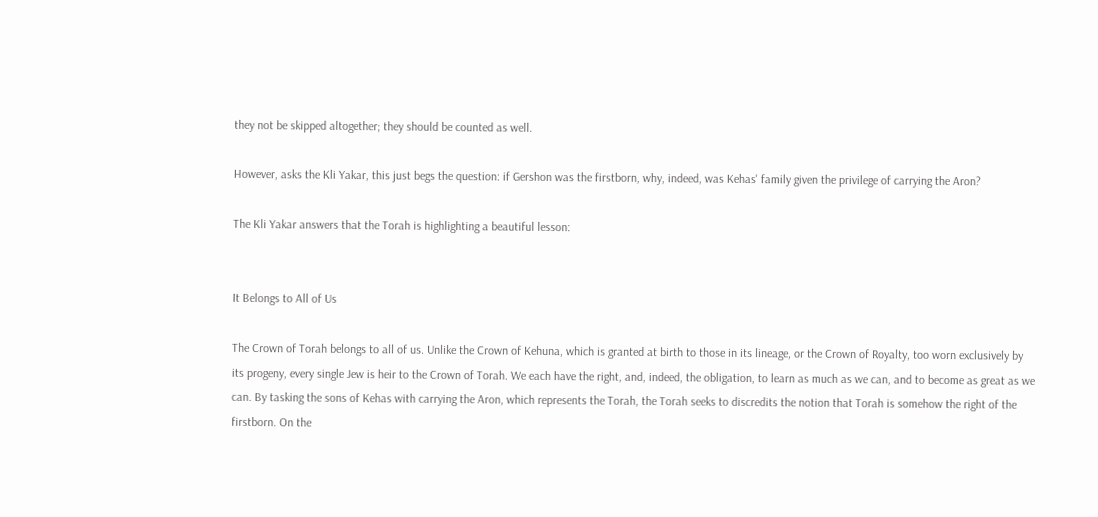they not be skipped altogether; they should be counted as well.

However, asks the Kli Yakar, this just begs the question: if Gershon was the firstborn, why, indeed, was Kehas' family given the privilege of carrying the Aron?

The Kli Yakar answers that the Torah is highlighting a beautiful lesson:


It Belongs to All of Us

The Crown of Torah belongs to all of us. Unlike the Crown of Kehuna, which is granted at birth to those in its lineage, or the Crown of Royalty, too worn exclusively by its progeny, every single Jew is heir to the Crown of Torah. We each have the right, and, indeed, the obligation, to learn as much as we can, and to become as great as we can. By tasking the sons of Kehas with carrying the Aron, which represents the Torah, the Torah seeks to discredits the notion that Torah is somehow the right of the firstborn. On the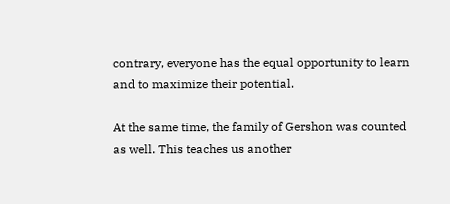contrary, everyone has the equal opportunity to learn and to maximize their potential.

At the same time, the family of Gershon was counted as well. This teaches us another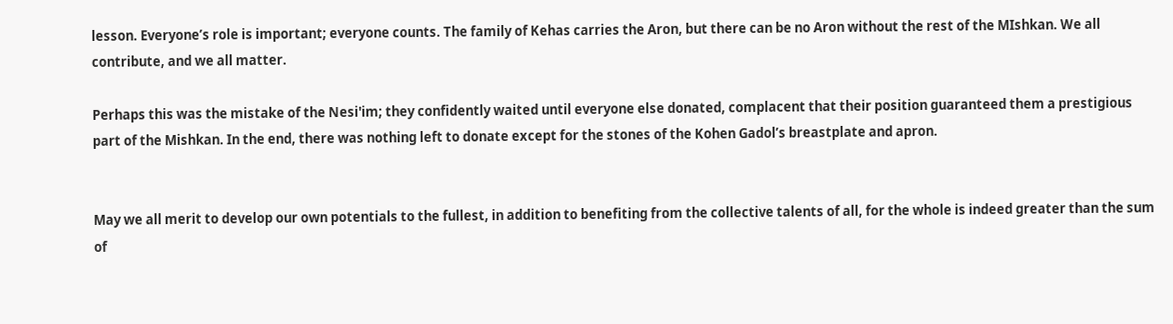lesson. Everyone’s role is important; everyone counts. The family of Kehas carries the Aron, but there can be no Aron without the rest of the MIshkan. We all contribute, and we all matter.

Perhaps this was the mistake of the Nesi'im; they confidently waited until everyone else donated, complacent that their position guaranteed them a prestigious part of the Mishkan. In the end, there was nothing left to donate except for the stones of the Kohen Gadol’s breastplate and apron.


May we all merit to develop our own potentials to the fullest, in addition to benefiting from the collective talents of all, for the whole is indeed greater than the sum of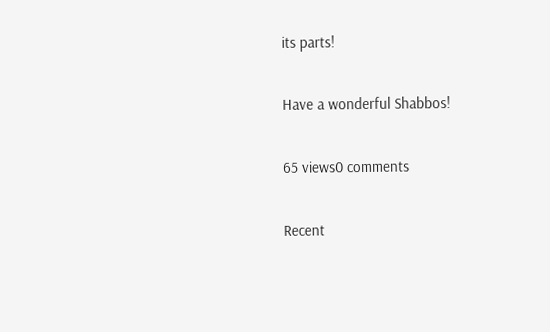its parts!

Have a wonderful Shabbos!

65 views0 comments

Recent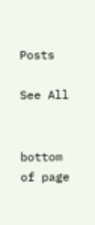Posts

See All


bottom of page